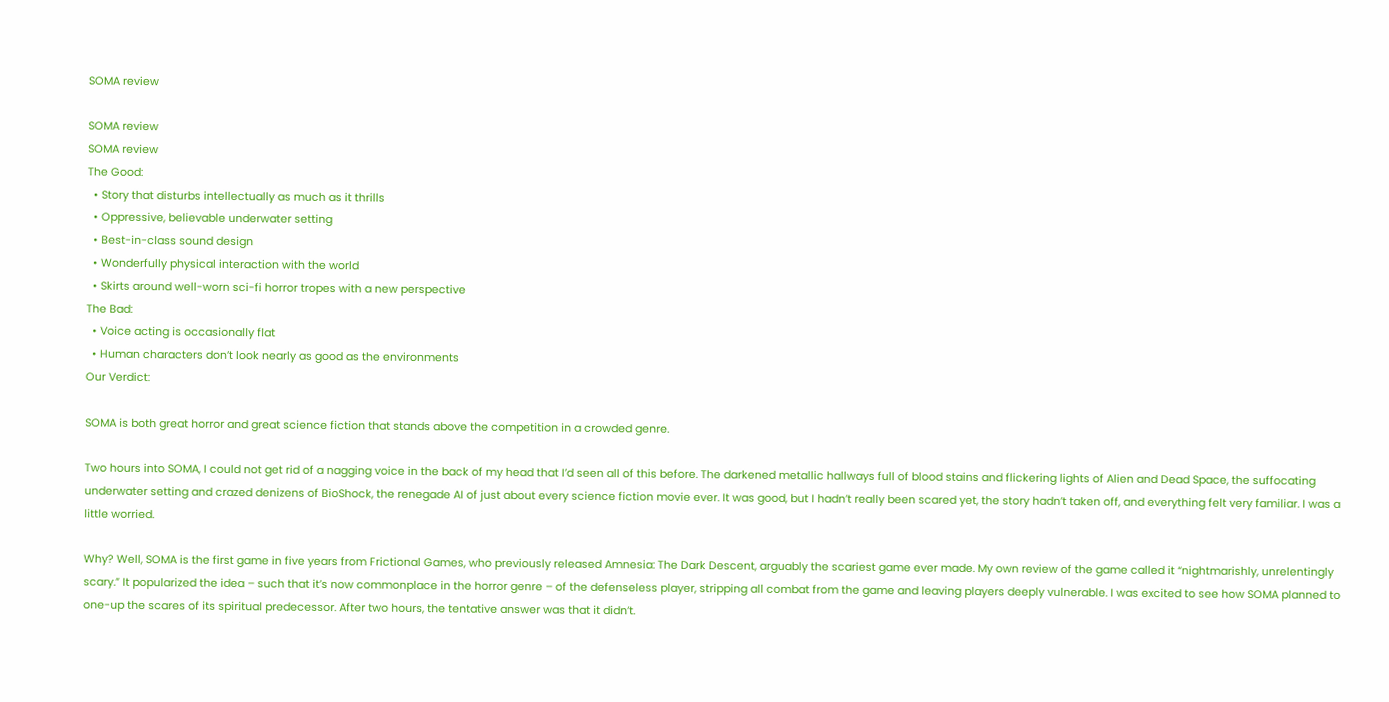SOMA review

SOMA review
SOMA review
The Good:
  • Story that disturbs intellectually as much as it thrills
  • Oppressive, believable underwater setting
  • Best-in-class sound design
  • Wonderfully physical interaction with the world
  • Skirts around well-worn sci-fi horror tropes with a new perspective
The Bad:
  • Voice acting is occasionally flat
  • Human characters don’t look nearly as good as the environments
Our Verdict:

SOMA is both great horror and great science fiction that stands above the competition in a crowded genre.

Two hours into SOMA, I could not get rid of a nagging voice in the back of my head that I’d seen all of this before. The darkened metallic hallways full of blood stains and flickering lights of Alien and Dead Space, the suffocating underwater setting and crazed denizens of BioShock, the renegade AI of just about every science fiction movie ever. It was good, but I hadn’t really been scared yet, the story hadn’t taken off, and everything felt very familiar. I was a little worried.

Why? Well, SOMA is the first game in five years from Frictional Games, who previously released Amnesia: The Dark Descent, arguably the scariest game ever made. My own review of the game called it “nightmarishly, unrelentingly scary.” It popularized the idea – such that it’s now commonplace in the horror genre – of the defenseless player, stripping all combat from the game and leaving players deeply vulnerable. I was excited to see how SOMA planned to one-up the scares of its spiritual predecessor. After two hours, the tentative answer was that it didn’t.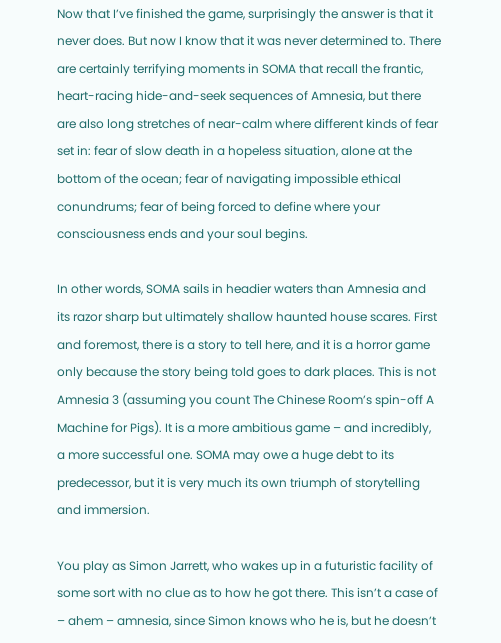Now that I’ve finished the game, surprisingly the answer is that it never does. But now I know that it was never determined to. There are certainly terrifying moments in SOMA that recall the frantic, heart-racing hide-and-seek sequences of Amnesia, but there are also long stretches of near-calm where different kinds of fear set in: fear of slow death in a hopeless situation, alone at the bottom of the ocean; fear of navigating impossible ethical conundrums; fear of being forced to define where your consciousness ends and your soul begins.

In other words, SOMA sails in headier waters than Amnesia and its razor sharp but ultimately shallow haunted house scares. First and foremost, there is a story to tell here, and it is a horror game only because the story being told goes to dark places. This is not Amnesia 3 (assuming you count The Chinese Room’s spin-off A Machine for Pigs). It is a more ambitious game – and incredibly, a more successful one. SOMA may owe a huge debt to its predecessor, but it is very much its own triumph of storytelling and immersion.

You play as Simon Jarrett, who wakes up in a futuristic facility of some sort with no clue as to how he got there. This isn’t a case of – ahem – amnesia, since Simon knows who he is, but he doesn’t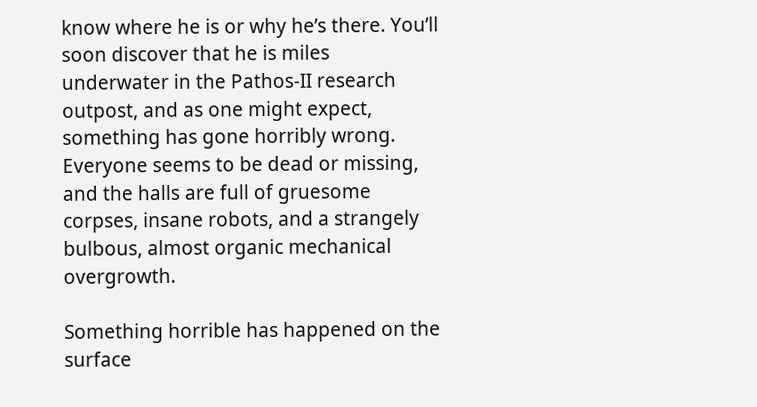know where he is or why he’s there. You’ll soon discover that he is miles underwater in the Pathos-II research outpost, and as one might expect, something has gone horribly wrong. Everyone seems to be dead or missing, and the halls are full of gruesome corpses, insane robots, and a strangely bulbous, almost organic mechanical overgrowth.

Something horrible has happened on the surface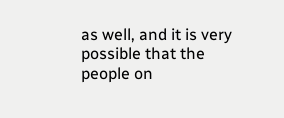as well, and it is very possible that the people on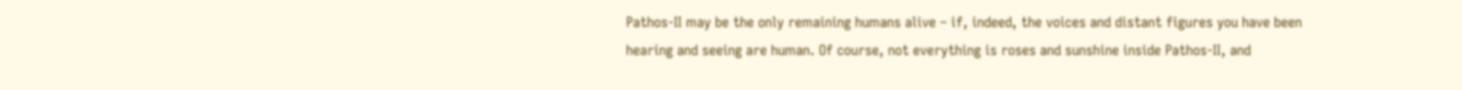Pathos-II may be the only remaining humans alive – if, indeed, the voices and distant figures you have been hearing and seeing are human. Of course, not everything is roses and sunshine inside Pathos-II, and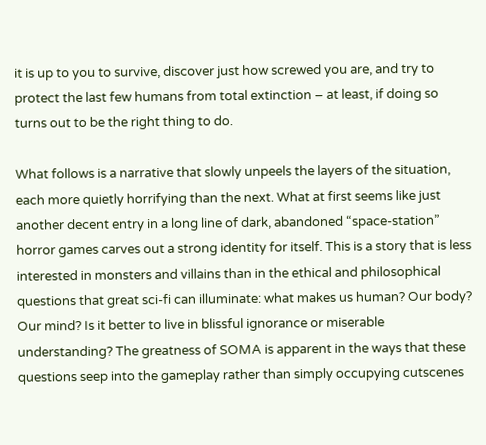it is up to you to survive, discover just how screwed you are, and try to protect the last few humans from total extinction – at least, if doing so turns out to be the right thing to do.

What follows is a narrative that slowly unpeels the layers of the situation, each more quietly horrifying than the next. What at first seems like just another decent entry in a long line of dark, abandoned “space-station” horror games carves out a strong identity for itself. This is a story that is less interested in monsters and villains than in the ethical and philosophical questions that great sci-fi can illuminate: what makes us human? Our body? Our mind? Is it better to live in blissful ignorance or miserable understanding? The greatness of SOMA is apparent in the ways that these questions seep into the gameplay rather than simply occupying cutscenes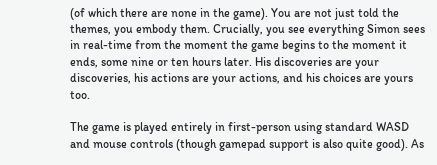(of which there are none in the game). You are not just told the themes, you embody them. Crucially, you see everything Simon sees in real-time from the moment the game begins to the moment it ends, some nine or ten hours later. His discoveries are your discoveries, his actions are your actions, and his choices are yours too.

The game is played entirely in first-person using standard WASD and mouse controls (though gamepad support is also quite good). As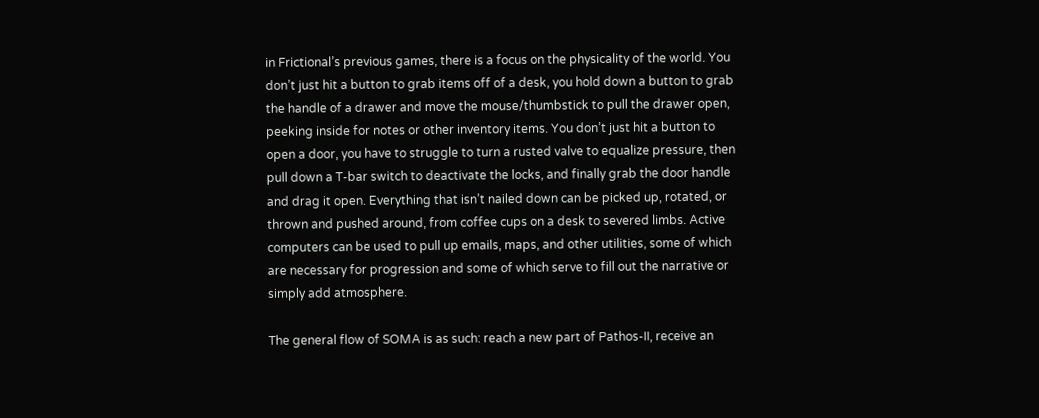in Frictional’s previous games, there is a focus on the physicality of the world. You don’t just hit a button to grab items off of a desk, you hold down a button to grab the handle of a drawer and move the mouse/thumbstick to pull the drawer open, peeking inside for notes or other inventory items. You don’t just hit a button to open a door, you have to struggle to turn a rusted valve to equalize pressure, then pull down a T-bar switch to deactivate the locks, and finally grab the door handle and drag it open. Everything that isn’t nailed down can be picked up, rotated, or thrown and pushed around, from coffee cups on a desk to severed limbs. Active computers can be used to pull up emails, maps, and other utilities, some of which are necessary for progression and some of which serve to fill out the narrative or simply add atmosphere.

The general flow of SOMA is as such: reach a new part of Pathos-II, receive an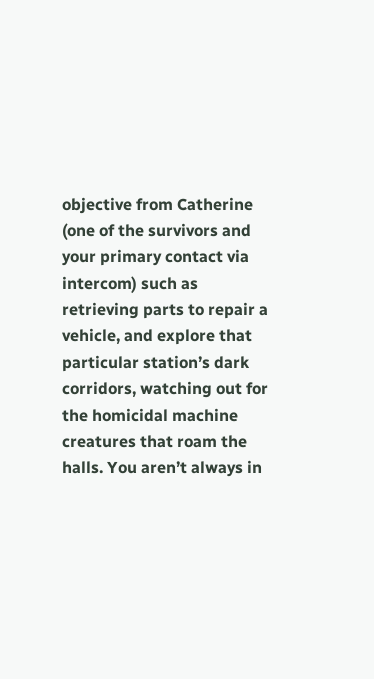objective from Catherine (one of the survivors and your primary contact via intercom) such as retrieving parts to repair a vehicle, and explore that particular station’s dark corridors, watching out for the homicidal machine creatures that roam the halls. You aren’t always in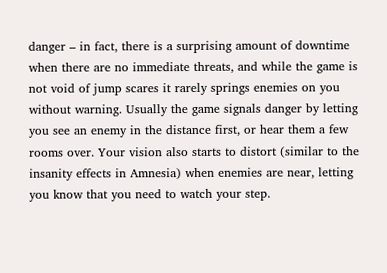danger – in fact, there is a surprising amount of downtime when there are no immediate threats, and while the game is not void of jump scares it rarely springs enemies on you without warning. Usually the game signals danger by letting you see an enemy in the distance first, or hear them a few rooms over. Your vision also starts to distort (similar to the insanity effects in Amnesia) when enemies are near, letting you know that you need to watch your step.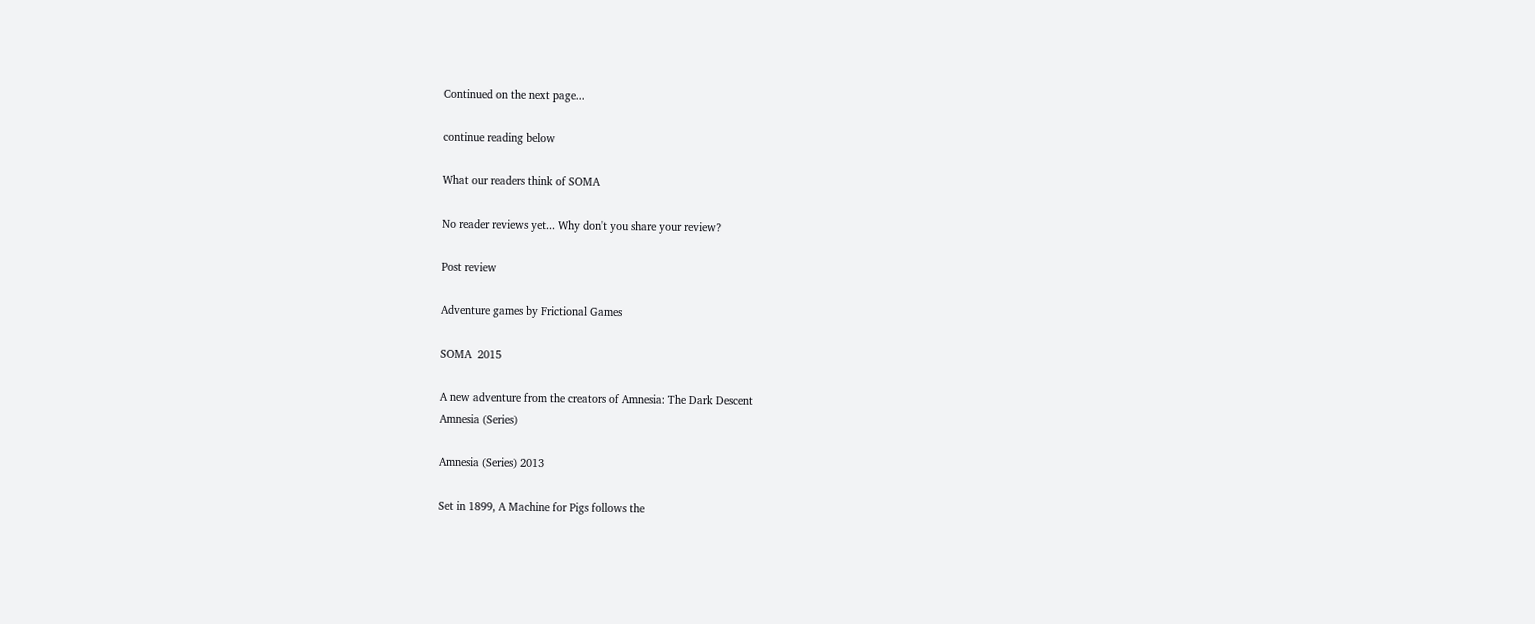Continued on the next page...

continue reading below

What our readers think of SOMA

No reader reviews yet... Why don't you share your review?

Post review

Adventure games by Frictional Games

SOMA  2015

A new adventure from the creators of Amnesia: The Dark Descent
Amnesia (Series)

Amnesia (Series) 2013

Set in 1899, A Machine for Pigs follows the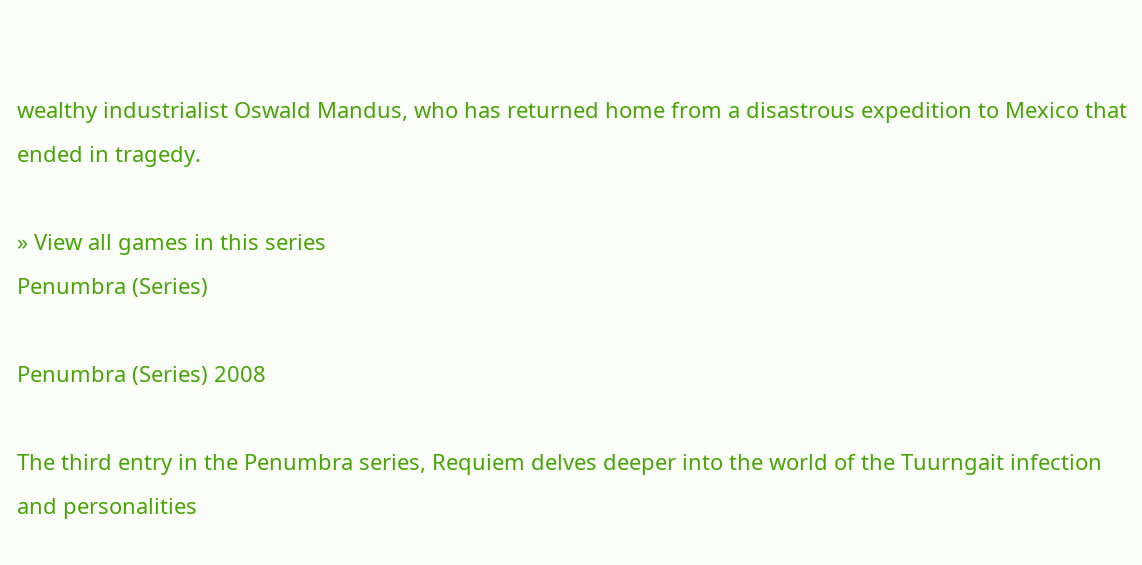wealthy industrialist Oswald Mandus, who has returned home from a disastrous expedition to Mexico that ended in tragedy.

» View all games in this series
Penumbra (Series)

Penumbra (Series) 2008

The third entry in the Penumbra series, Requiem delves deeper into the world of the Tuurngait infection and personalities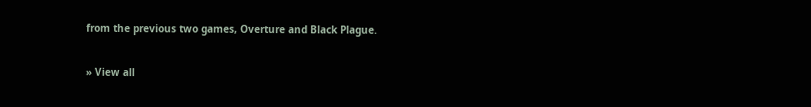from the previous two games, Overture and Black Plague.

» View all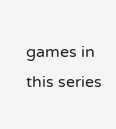games in this series